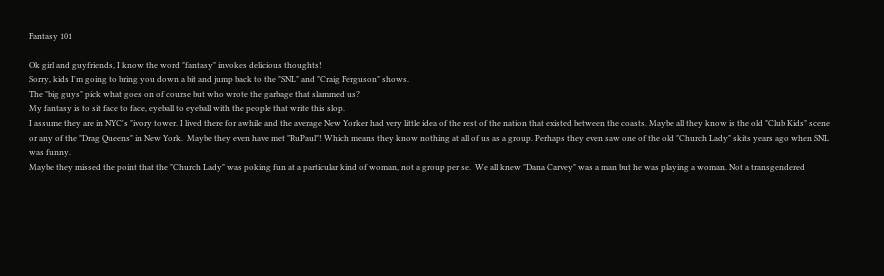Fantasy 101

Ok girl and guyfriends, I know the word "fantasy" invokes delicious thoughts!
Sorry, kids I'm going to bring you down a bit and jump back to the "SNL" and "Craig Ferguson" shows.
The "big guys" pick what goes on of course but who wrote the garbage that slammed us?
My fantasy is to sit face to face, eyeball to eyeball with the people that write this slop.
I assume they are in NYC's "ivory tower. I lived there for awhile and the average New Yorker had very little idea of the rest of the nation that existed between the coasts. Maybe all they know is the old "Club Kids" scene or any of the "Drag Queens" in New York.  Maybe they even have met "RuPaul"! Which means they know nothing at all of us as a group. Perhaps they even saw one of the old "Church Lady" skits years ago when SNL was funny.
Maybe they missed the point that the "Church Lady" was poking fun at a particular kind of woman, not a group per se.  We all knew "Dana Carvey" was a man but he was playing a woman. Not a transgendered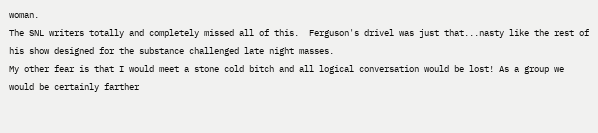woman.
The SNL writers totally and completely missed all of this.  Ferguson's drivel was just that...nasty like the rest of his show designed for the substance challenged late night masses.
My other fear is that I would meet a stone cold bitch and all logical conversation would be lost! As a group we would be certainly farther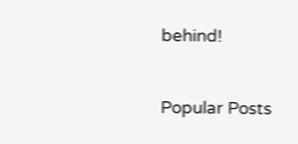behind!


Popular Posts